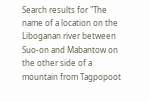Search results for "The name of a location on the Liboganan river between Suo-on and Mabantow on the other side of a mountain from Tagpopoot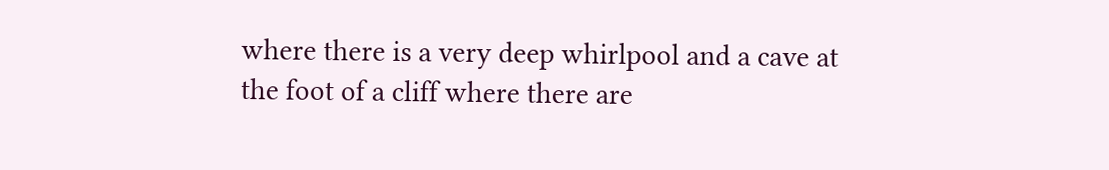where there is a very deep whirlpool and a cave at the foot of a cliff where there are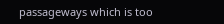passageways which is too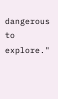dangerous to explore."